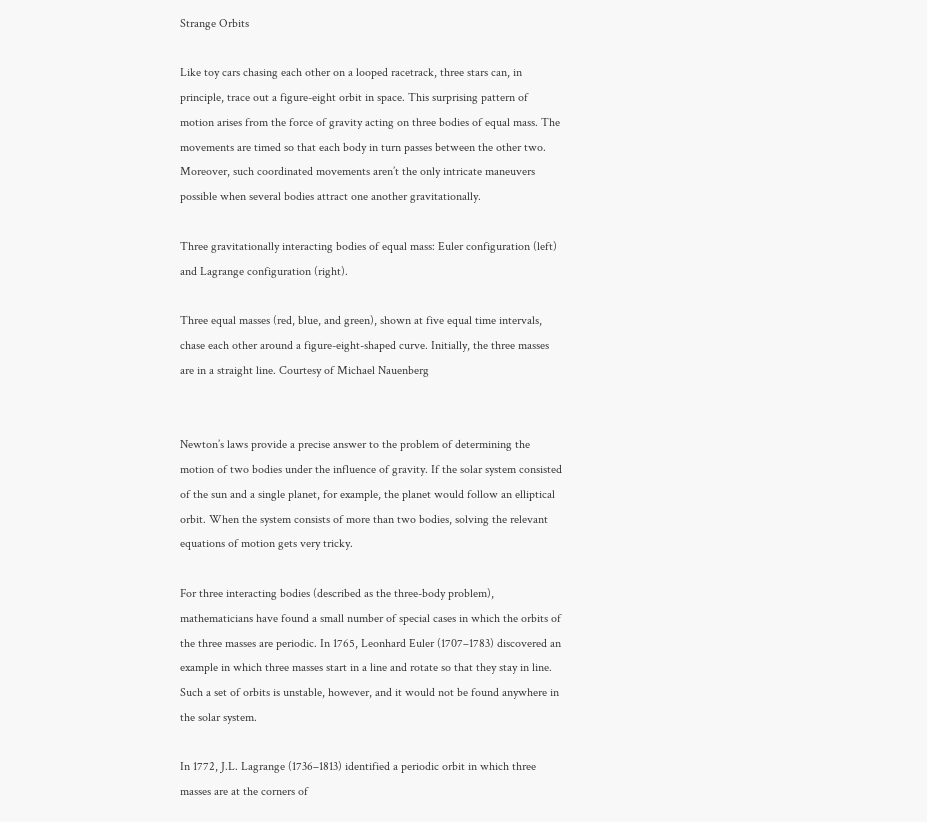Strange Orbits

Like toy cars chasing each other on a looped racetrack, three stars can, in principle, trace out a figure-eight orbit in space. This surprising pattern of motion arises from the force of gravity acting on three bodies of equal mass. The movements are timed so that each body in turn passes between the other two. Moreover, such coordinated movements aren’t the only intricate maneuvers possible when several bodies attract one another gravitationally.

Three gravitationally interacting bodies of equal mass: Euler configuration (left) and Lagrange configuration (right).

Three equal masses (red, blue, and green), shown at five equal time intervals, chase each other around a figure-eight-shaped curve. Initially, the three masses are in a straight line. Courtesy of Michael Nauenberg


Newton’s laws provide a precise answer to the problem of determining the motion of two bodies under the influence of gravity. If the solar system consisted of the sun and a single planet, for example, the planet would follow an elliptical orbit. When the system consists of more than two bodies, solving the relevant equations of motion gets very tricky.

For three interacting bodies (described as the three-body problem), mathematicians have found a small number of special cases in which the orbits of the three masses are periodic. In 1765, Leonhard Euler (1707–1783) discovered an example in which three masses start in a line and rotate so that they stay in line. Such a set of orbits is unstable, however, and it would not be found anywhere in the solar system.

In 1772, J.L. Lagrange (1736–1813) identified a periodic orbit in which three masses are at the corners of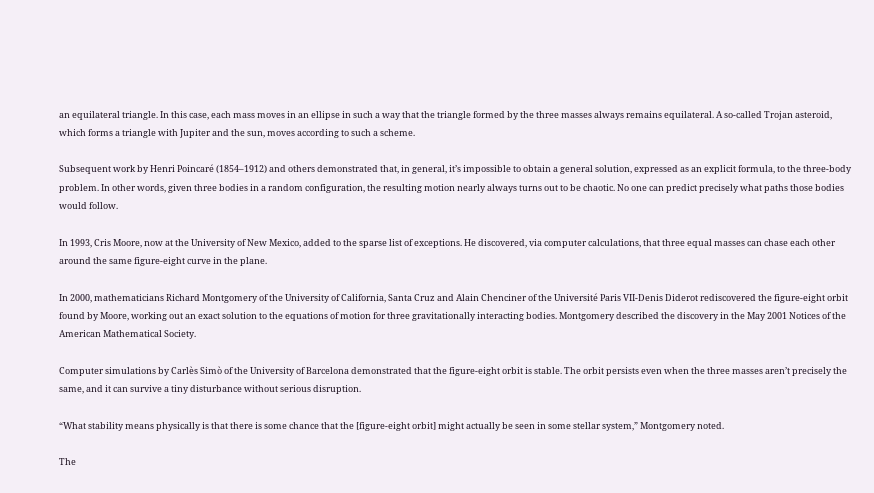an equilateral triangle. In this case, each mass moves in an ellipse in such a way that the triangle formed by the three masses always remains equilateral. A so-called Trojan asteroid, which forms a triangle with Jupiter and the sun, moves according to such a scheme.

Subsequent work by Henri Poincaré (1854–1912) and others demonstrated that, in general, it’s impossible to obtain a general solution, expressed as an explicit formula, to the three-body problem. In other words, given three bodies in a random configuration, the resulting motion nearly always turns out to be chaotic. No one can predict precisely what paths those bodies would follow.

In 1993, Cris Moore, now at the University of New Mexico, added to the sparse list of exceptions. He discovered, via computer calculations, that three equal masses can chase each other around the same figure-eight curve in the plane.

In 2000, mathematicians Richard Montgomery of the University of California, Santa Cruz and Alain Chenciner of the Université Paris VII-Denis Diderot rediscovered the figure-eight orbit found by Moore, working out an exact solution to the equations of motion for three gravitationally interacting bodies. Montgomery described the discovery in the May 2001 Notices of the American Mathematical Society.

Computer simulations by Carlès Simò of the University of Barcelona demonstrated that the figure-eight orbit is stable. The orbit persists even when the three masses aren’t precisely the same, and it can survive a tiny disturbance without serious disruption.

“What stability means physically is that there is some chance that the [figure-eight orbit] might actually be seen in some stellar system,” Montgomery noted.

The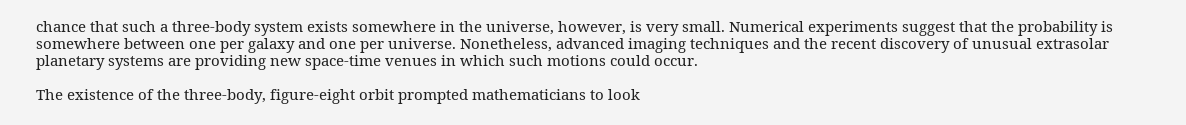chance that such a three-body system exists somewhere in the universe, however, is very small. Numerical experiments suggest that the probability is somewhere between one per galaxy and one per universe. Nonetheless, advanced imaging techniques and the recent discovery of unusual extrasolar planetary systems are providing new space-time venues in which such motions could occur.

The existence of the three-body, figure-eight orbit prompted mathematicians to look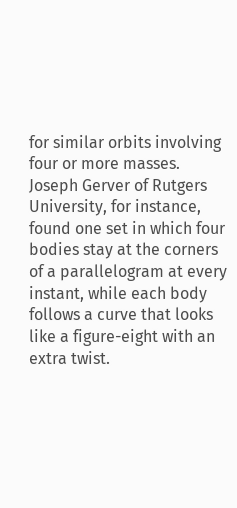for similar orbits involving four or more masses. Joseph Gerver of Rutgers University, for instance, found one set in which four bodies stay at the corners of a parallelogram at every instant, while each body follows a curve that looks like a figure-eight with an extra twist.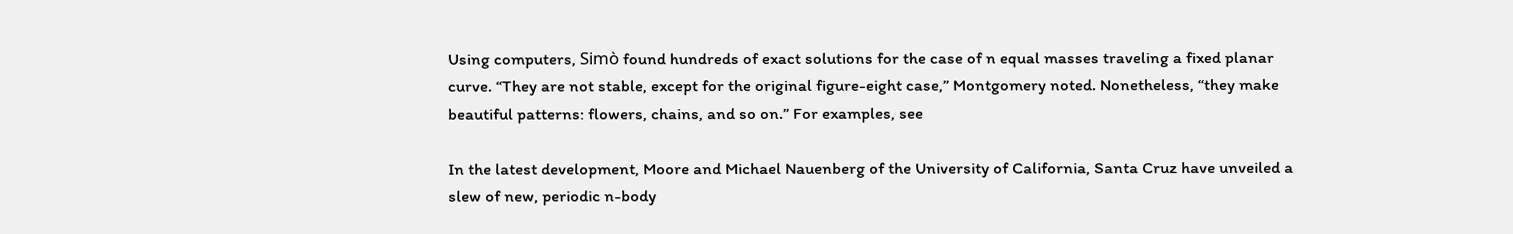Using computers, Simò found hundreds of exact solutions for the case of n equal masses traveling a fixed planar curve. “They are not stable, except for the original figure-eight case,” Montgomery noted. Nonetheless, “they make beautiful patterns: flowers, chains, and so on.” For examples, see

In the latest development, Moore and Michael Nauenberg of the University of California, Santa Cruz have unveiled a slew of new, periodic n-body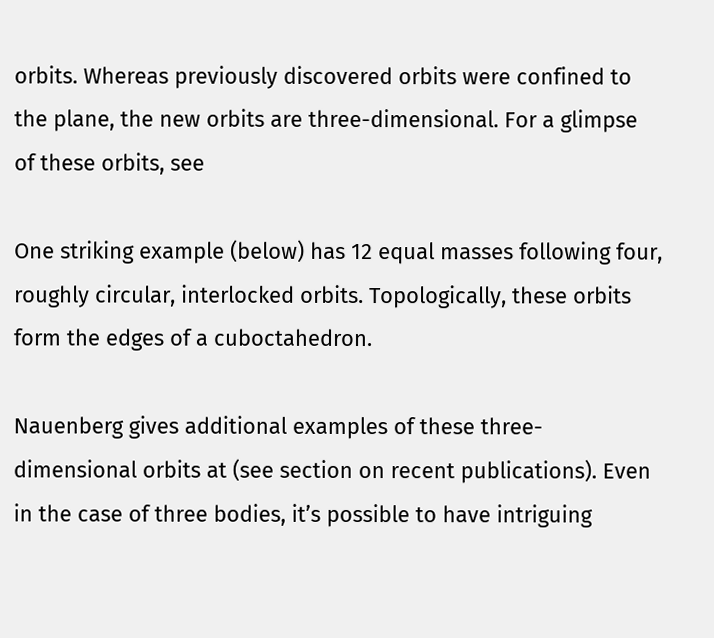orbits. Whereas previously discovered orbits were confined to the plane, the new orbits are three-dimensional. For a glimpse of these orbits, see

One striking example (below) has 12 equal masses following four, roughly circular, interlocked orbits. Topologically, these orbits form the edges of a cuboctahedron.

Nauenberg gives additional examples of these three-dimensional orbits at (see section on recent publications). Even in the case of three bodies, it’s possible to have intriguing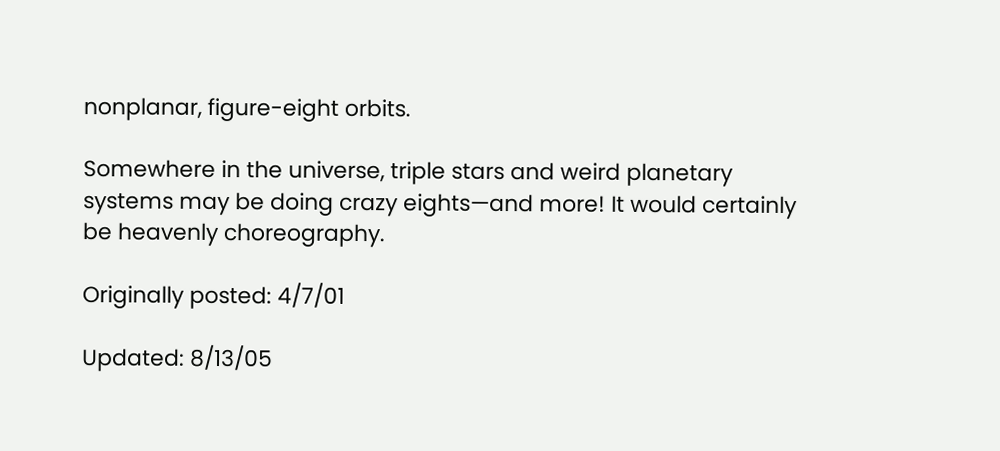nonplanar, figure-eight orbits.

Somewhere in the universe, triple stars and weird planetary systems may be doing crazy eights—and more! It would certainly be heavenly choreography.

Originally posted: 4/7/01

Updated: 8/13/05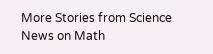More Stories from Science News on Math